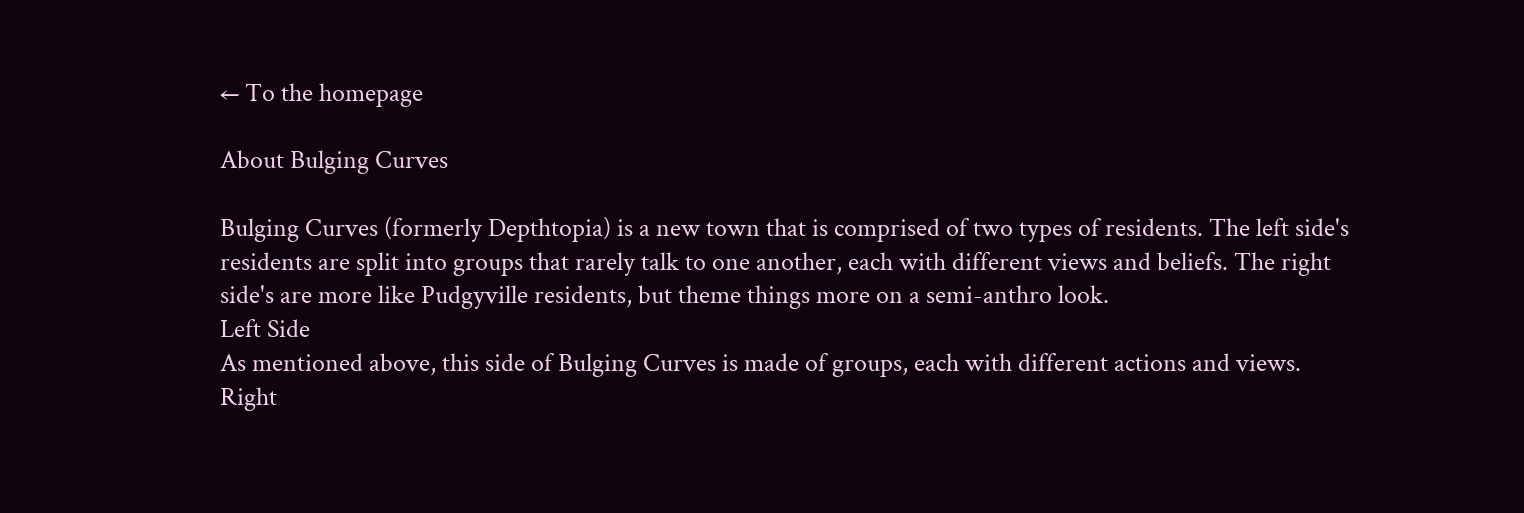← To the homepage

About Bulging Curves

Bulging Curves (formerly Depthtopia) is a new town that is comprised of two types of residents. The left side's residents are split into groups that rarely talk to one another, each with different views and beliefs. The right side's are more like Pudgyville residents, but theme things more on a semi-anthro look.
Left Side
As mentioned above, this side of Bulging Curves is made of groups, each with different actions and views.
Right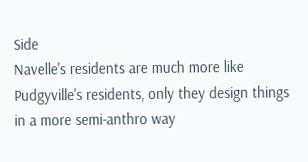Side
Navelle's residents are much more like Pudgyville's residents, only they design things in a more semi-anthro way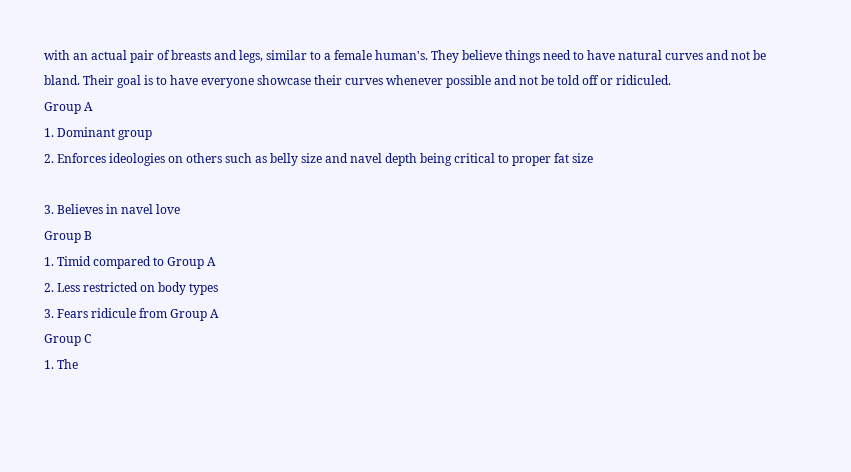with an actual pair of breasts and legs, similar to a female human's. They believe things need to have natural curves and not be bland. Their goal is to have everyone showcase their curves whenever possible and not be told off or ridiculed.
Group A
1. Dominant group
2. Enforces ideologies on others such as belly size and navel depth being critical to proper fat size

3. Believes in navel love
Group B
1. Timid compared to Group A
2. Less restricted on body types
3. Fears ridicule from Group A
Group C
1. The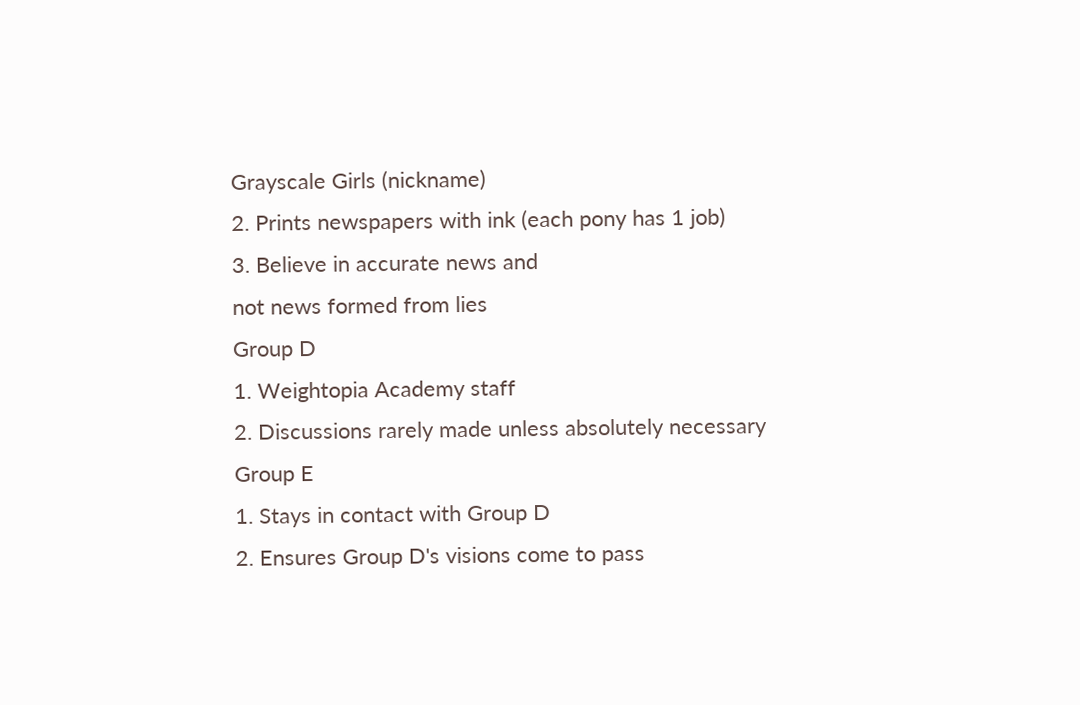Grayscale Girls (nickname)
2. Prints newspapers with ink (each pony has 1 job)
3. Believe in accurate news and
not news formed from lies
Group D
1. Weightopia Academy staff
2. Discussions rarely made unless absolutely necessary
Group E
1. Stays in contact with Group D
2. Ensures Group D's visions come to pass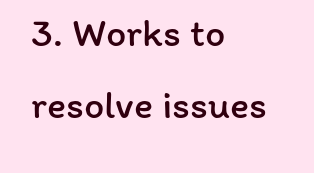3. Works to resolve issues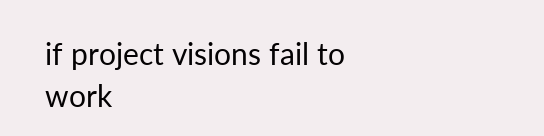if project visions fail to work